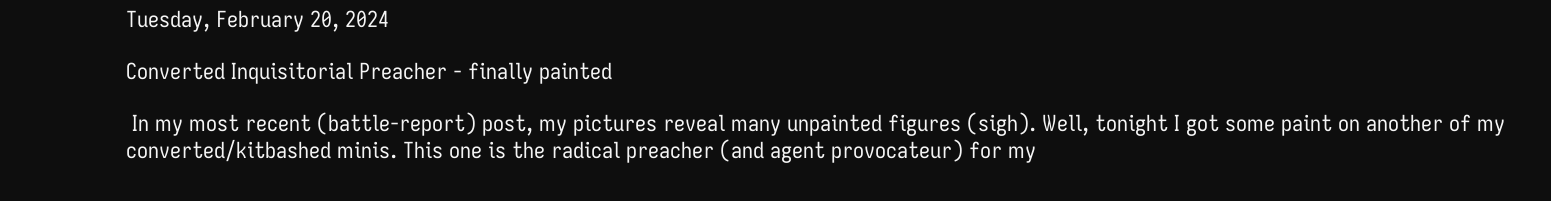Tuesday, February 20, 2024

Converted Inquisitorial Preacher - finally painted

 In my most recent (battle-report) post, my pictures reveal many unpainted figures (sigh). Well, tonight I got some paint on another of my converted/kitbashed minis. This one is the radical preacher (and agent provocateur) for my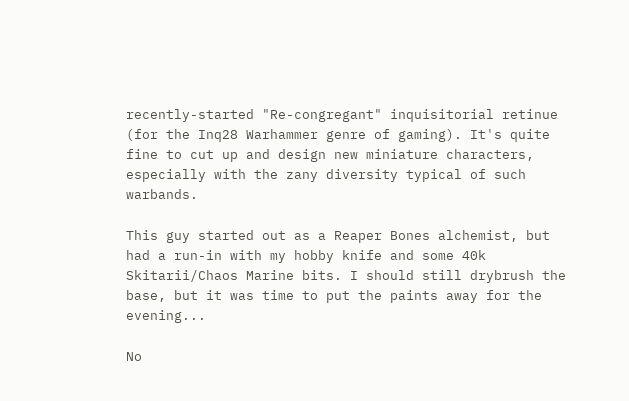recently-started "Re-congregant" inquisitorial retinue (for the Inq28 Warhammer genre of gaming). It's quite fine to cut up and design new miniature characters, especially with the zany diversity typical of such warbands.

This guy started out as a Reaper Bones alchemist, but had a run-in with my hobby knife and some 40k Skitarii/Chaos Marine bits. I should still drybrush the base, but it was time to put the paints away for the evening...

No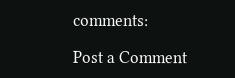comments:

Post a Comment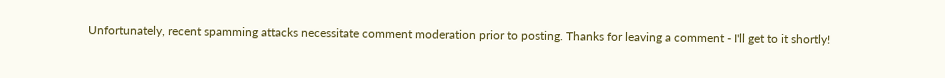Unfortunately, recent spamming attacks necessitate comment moderation prior to posting. Thanks for leaving a comment - I'll get to it shortly!